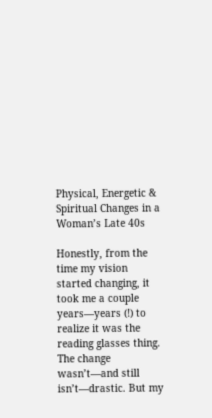Physical, Energetic & Spiritual Changes in a Woman’s Late 40s

Honestly, from the time my vision started changing, it took me a couple years—years (!) to realize it was the reading glasses thing. The change wasn’t—and still isn’t—drastic. But my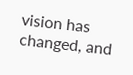vision has changed, and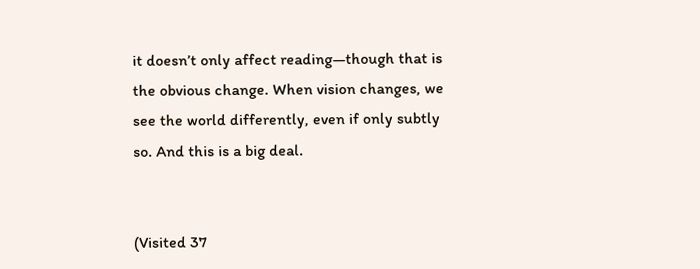it doesn’t only affect reading—though that is the obvious change. When vision changes, we see the world differently, even if only subtly so. And this is a big deal.


(Visited 37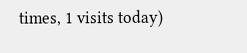times, 1 visits today)